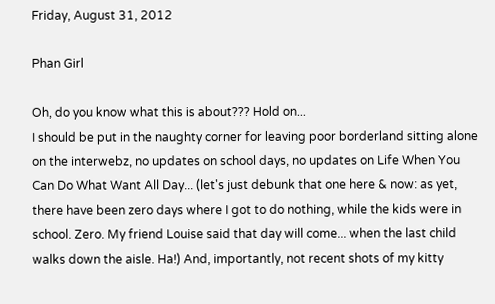Friday, August 31, 2012

Phan Girl

Oh, do you know what this is about??? Hold on...
I should be put in the naughty corner for leaving poor borderland sitting alone on the interwebz, no updates on school days, no updates on Life When You Can Do What Want All Day... (let's just debunk that one here & now: as yet, there have been zero days where I got to do nothing, while the kids were in school. Zero. My friend Louise said that day will come... when the last child walks down the aisle. Ha!) And, importantly, not recent shots of my kitty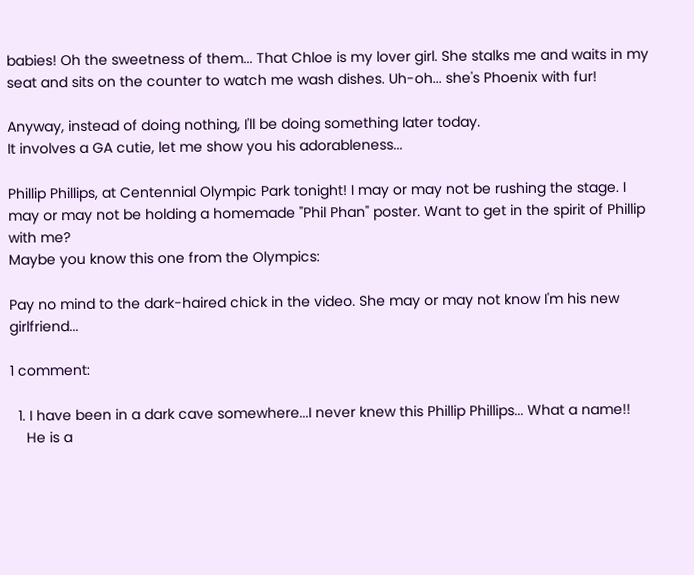babies! Oh the sweetness of them... That Chloe is my lover girl. She stalks me and waits in my seat and sits on the counter to watch me wash dishes. Uh-oh... she's Phoenix with fur!

Anyway, instead of doing nothing, I'll be doing something later today.
It involves a GA cutie, let me show you his adorableness...

Phillip Phillips, at Centennial Olympic Park tonight! I may or may not be rushing the stage. I may or may not be holding a homemade "Phil Phan" poster. Want to get in the spirit of Phillip with me?
Maybe you know this one from the Olympics:

Pay no mind to the dark-haired chick in the video. She may or may not know I'm his new girlfriend...

1 comment:

  1. I have been in a dark cave somewhere...I never knew this Phillip Phillips... What a name!!
    He is a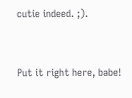cutie indeed. ;).


Put it right here, babe!